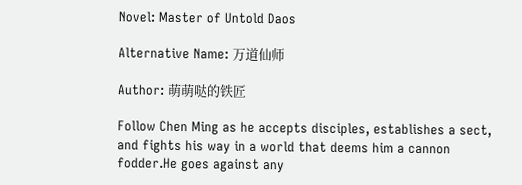Novel: Master of Untold Daos

Alternative Name: 万道仙师

Author: 萌萌哒的铁匠

Follow Chen Ming as he accepts disciples, establishes a sect, and fights his way in a world that deems him a cannon fodder.He goes against any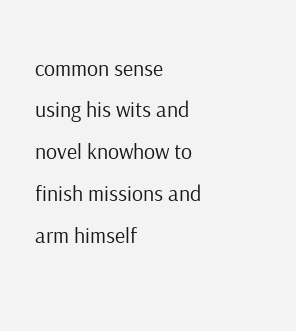common sense using his wits and novel knowhow to finish missions and arm himself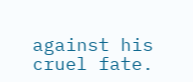against his cruel fate.